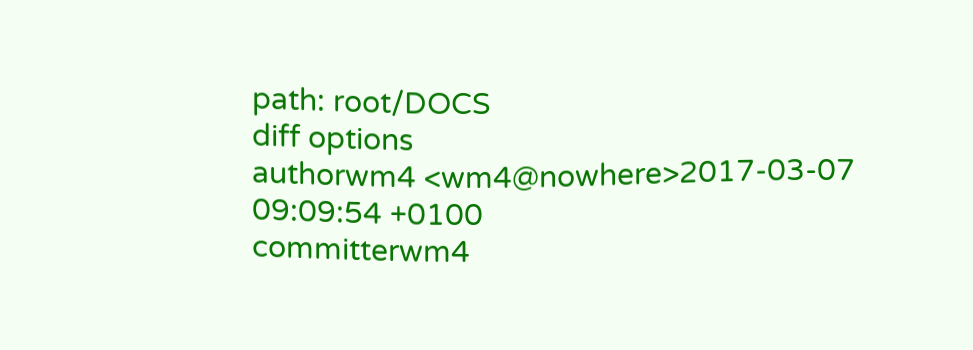path: root/DOCS
diff options
authorwm4 <wm4@nowhere>2017-03-07 09:09:54 +0100
committerwm4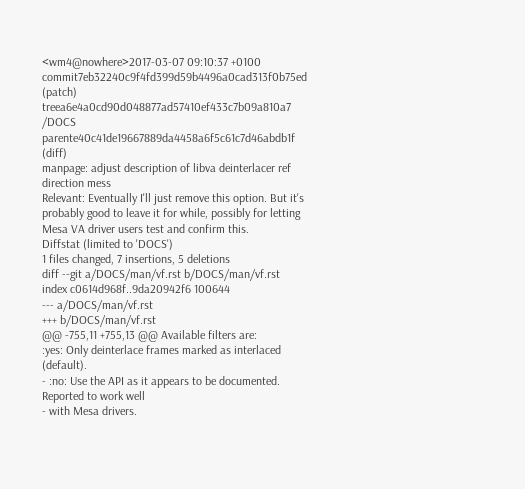<wm4@nowhere>2017-03-07 09:10:37 +0100
commit7eb32240c9f4fd399d59b4496a0cad313f0b75ed (patch)
treea6e4a0cd90d048877ad57410ef433c7b09a810a7 /DOCS
parente40c41de19667889da4458a6f5c61c7d46abdb1f (diff)
manpage: adjust description of libva deinterlacer ref direction mess
Relevant: Eventually I'll just remove this option. But it's probably good to leave it for while, possibly for letting Mesa VA driver users test and confirm this.
Diffstat (limited to 'DOCS')
1 files changed, 7 insertions, 5 deletions
diff --git a/DOCS/man/vf.rst b/DOCS/man/vf.rst
index c0614d968f..9da20942f6 100644
--- a/DOCS/man/vf.rst
+++ b/DOCS/man/vf.rst
@@ -755,11 +755,13 @@ Available filters are:
:yes: Only deinterlace frames marked as interlaced (default).
- :no: Use the API as it appears to be documented. Reported to work well
- with Mesa drivers.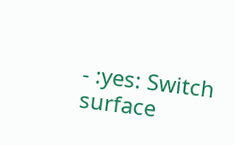- :yes: Switch surface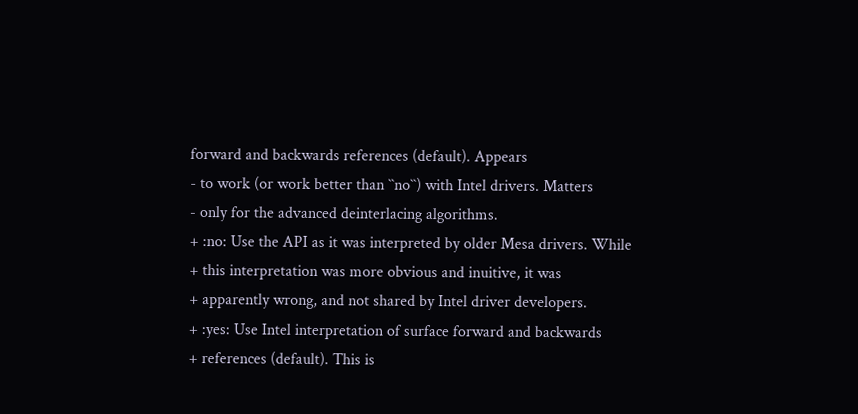forward and backwards references (default). Appears
- to work (or work better than ``no``) with Intel drivers. Matters
- only for the advanced deinterlacing algorithms.
+ :no: Use the API as it was interpreted by older Mesa drivers. While
+ this interpretation was more obvious and inuitive, it was
+ apparently wrong, and not shared by Intel driver developers.
+ :yes: Use Intel interpretation of surface forward and backwards
+ references (default). This is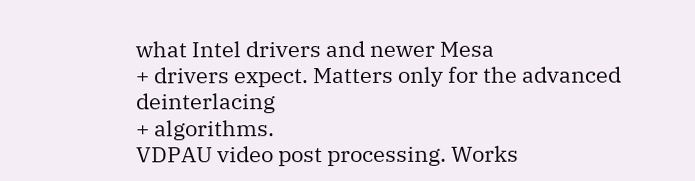what Intel drivers and newer Mesa
+ drivers expect. Matters only for the advanced deinterlacing
+ algorithms.
VDPAU video post processing. Works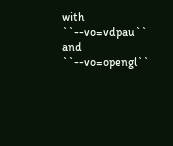with ``--vo=vdpau`` and ``--vo=opengl``